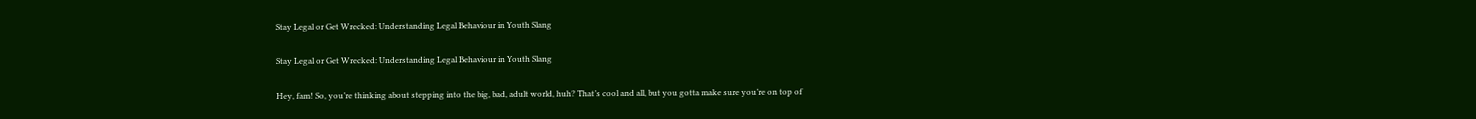Stay Legal or Get Wrecked: Understanding Legal Behaviour in Youth Slang

Stay Legal or Get Wrecked: Understanding Legal Behaviour in Youth Slang

Hey, fam! So, you’re thinking about stepping into the big, bad, adult world, huh? That’s cool and all, but you gotta make sure you’re on top of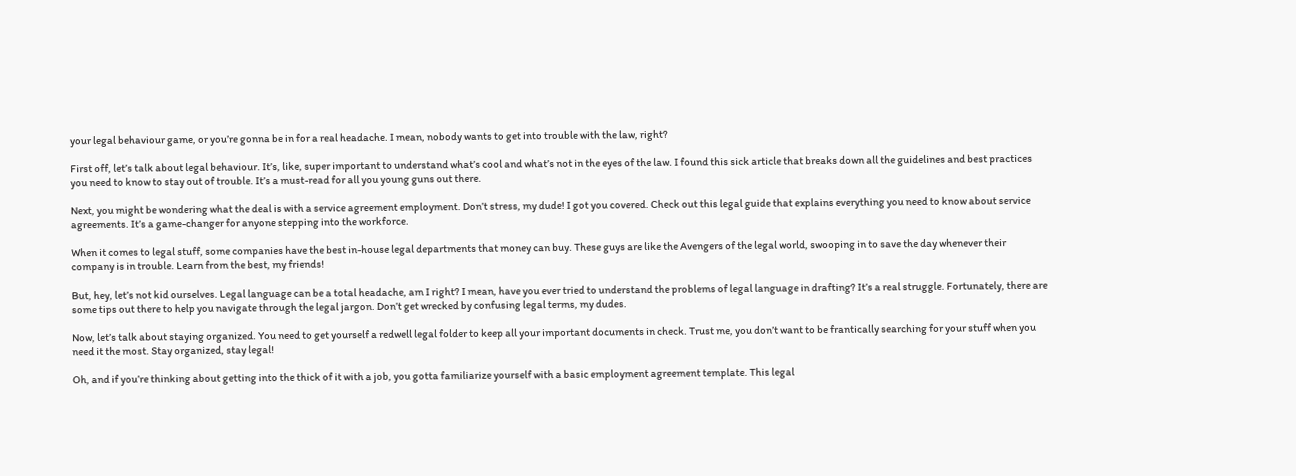your legal behaviour game, or you’re gonna be in for a real headache. I mean, nobody wants to get into trouble with the law, right?

First off, let’s talk about legal behaviour. It’s, like, super important to understand what’s cool and what’s not in the eyes of the law. I found this sick article that breaks down all the guidelines and best practices you need to know to stay out of trouble. It’s a must-read for all you young guns out there.

Next, you might be wondering what the deal is with a service agreement employment. Don’t stress, my dude! I got you covered. Check out this legal guide that explains everything you need to know about service agreements. It’s a game-changer for anyone stepping into the workforce.

When it comes to legal stuff, some companies have the best in-house legal departments that money can buy. These guys are like the Avengers of the legal world, swooping in to save the day whenever their company is in trouble. Learn from the best, my friends!

But, hey, let’s not kid ourselves. Legal language can be a total headache, am I right? I mean, have you ever tried to understand the problems of legal language in drafting? It’s a real struggle. Fortunately, there are some tips out there to help you navigate through the legal jargon. Don’t get wrecked by confusing legal terms, my dudes.

Now, let’s talk about staying organized. You need to get yourself a redwell legal folder to keep all your important documents in check. Trust me, you don’t want to be frantically searching for your stuff when you need it the most. Stay organized, stay legal!

Oh, and if you’re thinking about getting into the thick of it with a job, you gotta familiarize yourself with a basic employment agreement template. This legal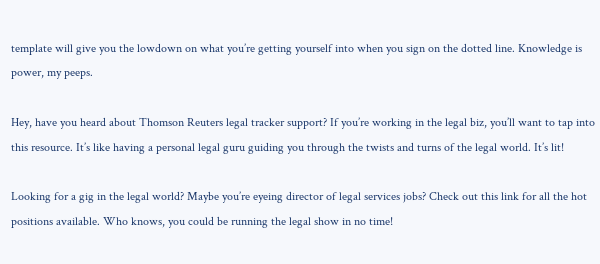template will give you the lowdown on what you’re getting yourself into when you sign on the dotted line. Knowledge is power, my peeps.

Hey, have you heard about Thomson Reuters legal tracker support? If you’re working in the legal biz, you’ll want to tap into this resource. It’s like having a personal legal guru guiding you through the twists and turns of the legal world. It’s lit!

Looking for a gig in the legal world? Maybe you’re eyeing director of legal services jobs? Check out this link for all the hot positions available. Who knows, you could be running the legal show in no time!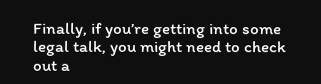Finally, if you’re getting into some legal talk, you might need to check out a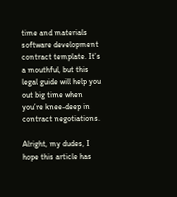time and materials software development contract template. It’s a mouthful, but this legal guide will help you out big time when you’re knee-deep in contract negotiations.

Alright, my dudes, I hope this article has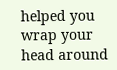helped you wrap your head around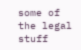some of the legal stuff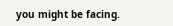you might be facing.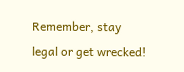Remember, stay legal or get wrecked!